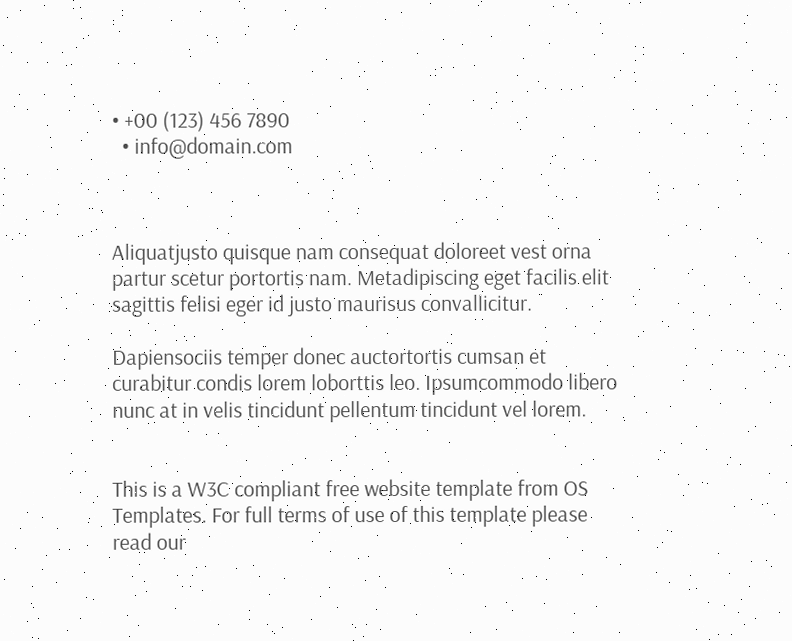• +00 (123) 456 7890
  • info@domain.com



Aliquatjusto quisque nam consequat doloreet vest orna partur scetur portortis nam. Metadipiscing eget facilis elit sagittis felisi eger id justo maurisus convallicitur.

Dapiensociis temper donec auctortortis cumsan et curabitur condis lorem loborttis leo. Ipsumcommodo libero nunc at in velis tincidunt pellentum tincidunt vel lorem.


This is a W3C compliant free website template from OS Templates. For full terms of use of this template please read our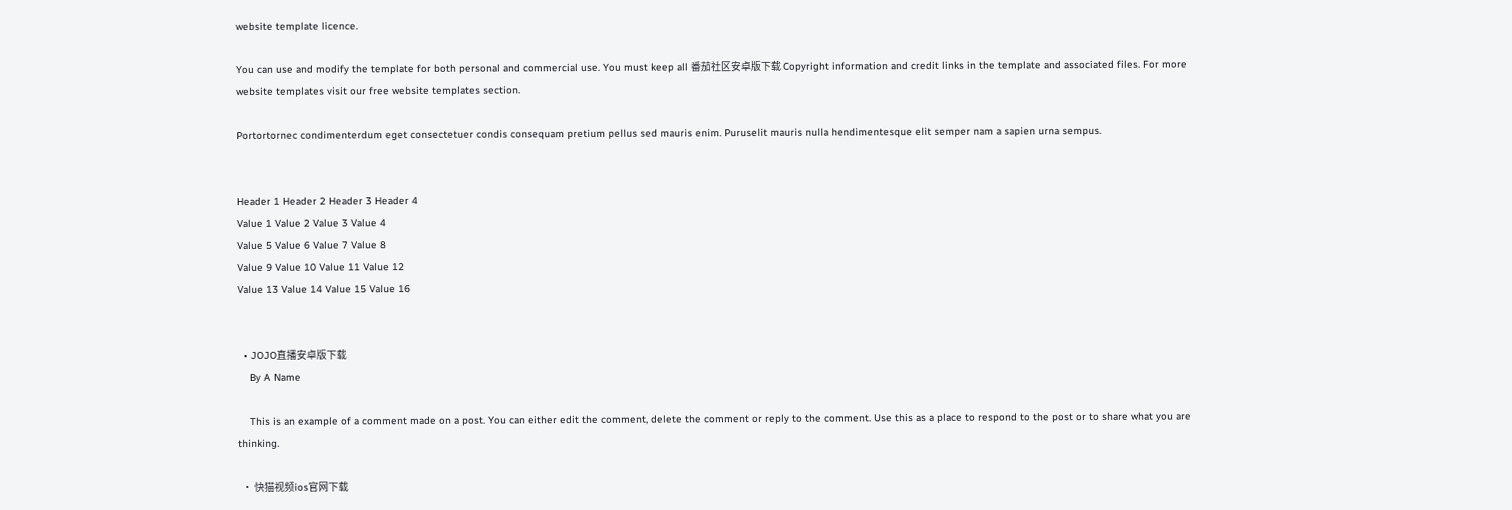website template licence.

You can use and modify the template for both personal and commercial use. You must keep all 番茄社区安卓版下载 Copyright information and credit links in the template and associated files. For more website templates visit our free website templates section.

Portortornec condimenterdum eget consectetuer condis consequam pretium pellus sed mauris enim. Puruselit mauris nulla hendimentesque elit semper nam a sapien urna sempus.


Header 1 Header 2 Header 3 Header 4
Value 1 Value 2 Value 3 Value 4
Value 5 Value 6 Value 7 Value 8
Value 9 Value 10 Value 11 Value 12
Value 13 Value 14 Value 15 Value 16


  • JOJO直播安卓版下载
    By A Name

    This is an example of a comment made on a post. You can either edit the comment, delete the comment or reply to the comment. Use this as a place to respond to the post or to share what you are thinking.

  • 快猫视频ios官网下载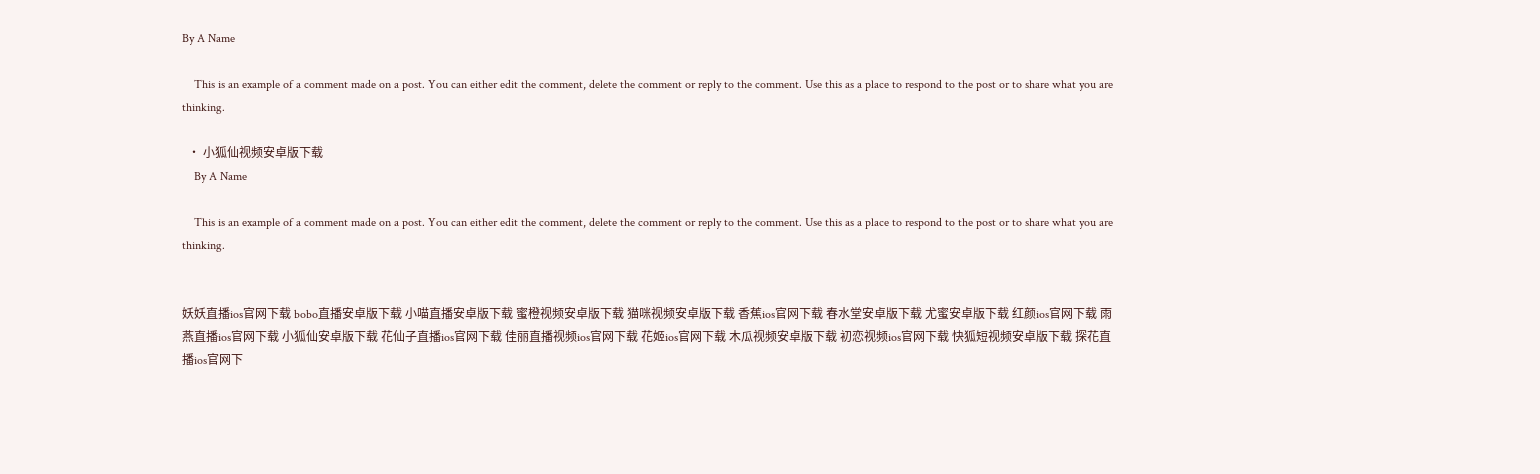By A Name

    This is an example of a comment made on a post. You can either edit the comment, delete the comment or reply to the comment. Use this as a place to respond to the post or to share what you are thinking.

  • 小狐仙视频安卓版下载
    By A Name

    This is an example of a comment made on a post. You can either edit the comment, delete the comment or reply to the comment. Use this as a place to respond to the post or to share what you are thinking.


妖妖直播ios官网下载 bobo直播安卓版下载 小喵直播安卓版下载 蜜橙视频安卓版下载 猫咪视频安卓版下载 香蕉ios官网下载 春水堂安卓版下载 尤蜜安卓版下载 红颜ios官网下载 雨燕直播ios官网下载 小狐仙安卓版下载 花仙子直播ios官网下载 佳丽直播视频ios官网下载 花姬ios官网下载 木瓜视频安卓版下载 初恋视频ios官网下载 快狐短视频安卓版下载 探花直播ios官网下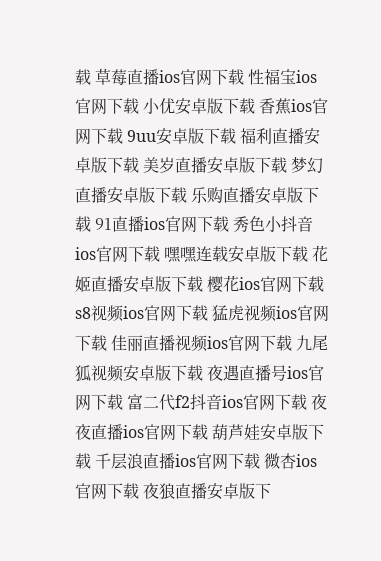载 草莓直播ios官网下载 性福宝ios官网下载 小优安卓版下载 香蕉ios官网下载 9uu安卓版下载 福利直播安卓版下载 美岁直播安卓版下载 梦幻直播安卓版下载 乐购直播安卓版下载 91直播ios官网下载 秀色小抖音ios官网下载 嘿嘿连载安卓版下载 花姬直播安卓版下载 樱花ios官网下载 s8视频ios官网下载 猛虎视频ios官网下载 佳丽直播视频ios官网下载 九尾狐视频安卓版下载 夜遇直播号ios官网下载 富二代f2抖音ios官网下载 夜夜直播ios官网下载 葫芦娃安卓版下载 千层浪直播ios官网下载 微杏ios官网下载 夜狼直播安卓版下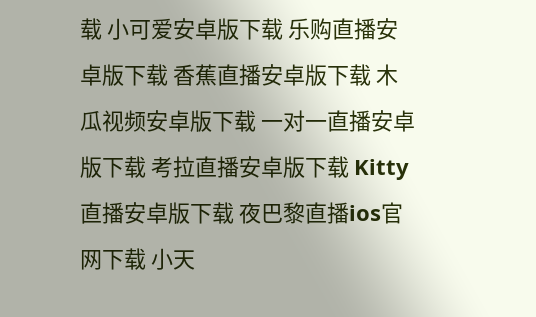载 小可爱安卓版下载 乐购直播安卓版下载 香蕉直播安卓版下载 木瓜视频安卓版下载 一对一直播安卓版下载 考拉直播安卓版下载 Kitty直播安卓版下载 夜巴黎直播ios官网下载 小天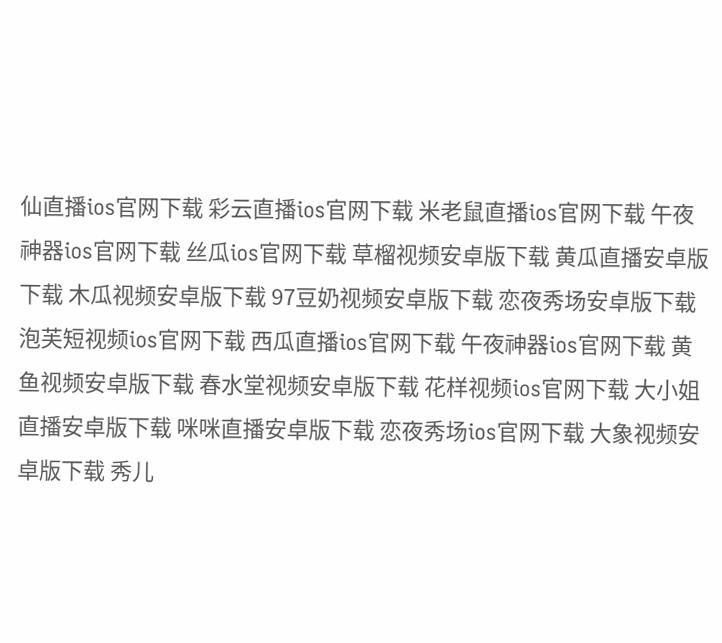仙直播ios官网下载 彩云直播ios官网下载 米老鼠直播ios官网下载 午夜神器ios官网下载 丝瓜ios官网下载 草榴视频安卓版下载 黄瓜直播安卓版下载 木瓜视频安卓版下载 97豆奶视频安卓版下载 恋夜秀场安卓版下载 泡芙短视频ios官网下载 西瓜直播ios官网下载 午夜神器ios官网下载 黄鱼视频安卓版下载 春水堂视频安卓版下载 花样视频ios官网下载 大小姐直播安卓版下载 咪咪直播安卓版下载 恋夜秀场ios官网下载 大象视频安卓版下载 秀儿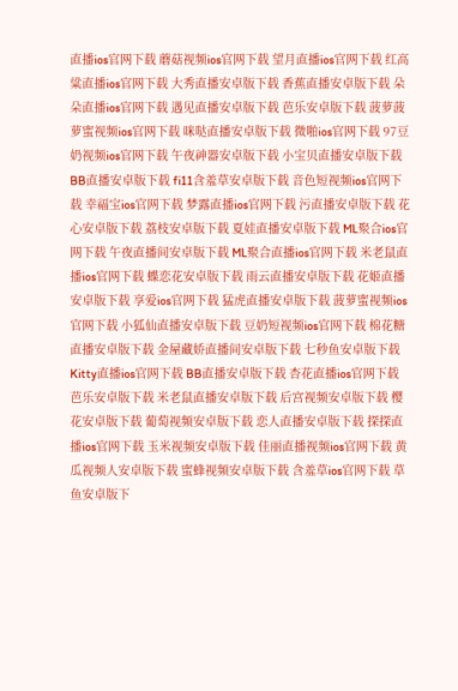直播ios官网下载 蘑菇视频ios官网下载 望月直播ios官网下载 红高粱直播ios官网下载 大秀直播安卓版下载 香蕉直播安卓版下载 朵朵直播ios官网下载 遇见直播安卓版下载 芭乐安卓版下载 菠萝菠萝蜜视频ios官网下载 咪哒直播安卓版下载 微啪ios官网下载 97豆奶视频ios官网下载 午夜神器安卓版下载 小宝贝直播安卓版下载 BB直播安卓版下载 fi11含羞草安卓版下载 音色短视频ios官网下载 幸福宝ios官网下载 梦露直播ios官网下载 污直播安卓版下载 花心安卓版下载 荔枝安卓版下载 夏娃直播安卓版下载 ML聚合ios官网下载 午夜直播间安卓版下载 ML聚合直播ios官网下载 米老鼠直播ios官网下载 蝶恋花安卓版下载 雨云直播安卓版下载 花姬直播安卓版下载 享爱ios官网下载 猛虎直播安卓版下载 菠萝蜜视频ios官网下载 小狐仙直播安卓版下载 豆奶短视频ios官网下载 棉花糖直播安卓版下载 金屋藏娇直播间安卓版下载 七秒鱼安卓版下载 Kitty直播ios官网下载 BB直播安卓版下载 杏花直播ios官网下载 芭乐安卓版下载 米老鼠直播安卓版下载 后宫视频安卓版下载 樱花安卓版下载 葡萄视频安卓版下载 恋人直播安卓版下载 探探直播ios官网下载 玉米视频安卓版下载 佳丽直播视频ios官网下载 黄瓜视频人安卓版下载 蜜蜂视频安卓版下载 含羞草ios官网下载 草鱼安卓版下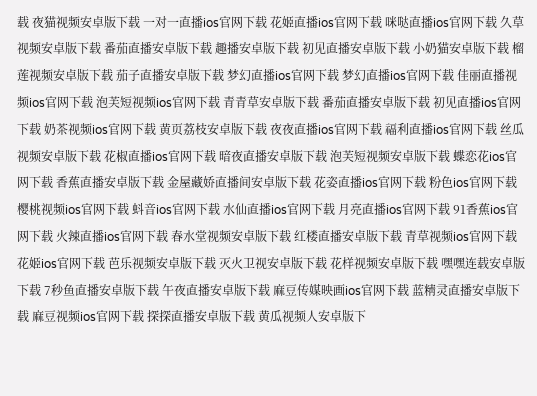载 夜猫视频安卓版下载 一对一直播ios官网下载 花姬直播ios官网下载 咪哒直播ios官网下载 久草视频安卓版下载 番茄直播安卓版下载 趣播安卓版下载 初见直播安卓版下载 小奶猫安卓版下载 榴莲视频安卓版下载 茄子直播安卓版下载 梦幻直播ios官网下载 梦幻直播ios官网下载 佳丽直播视频ios官网下载 泡芙短视频ios官网下载 青青草安卓版下载 番茄直播安卓版下载 初见直播ios官网下载 奶茶视频ios官网下载 黄页荔枝安卓版下载 夜夜直播ios官网下载 福利直播ios官网下载 丝瓜视频安卓版下载 花椒直播ios官网下载 暗夜直播安卓版下载 泡芙短视频安卓版下载 蝶恋花ios官网下载 香蕉直播安卓版下载 金屋藏娇直播间安卓版下载 花姿直播ios官网下载 粉色ios官网下载 樱桃视频ios官网下载 蚪音ios官网下载 水仙直播ios官网下载 月亮直播ios官网下载 91香蕉ios官网下载 火辣直播ios官网下载 春水堂视频安卓版下载 红楼直播安卓版下载 青草视频ios官网下载 花姬ios官网下载 芭乐视频安卓版下载 灭火卫视安卓版下载 花样视频安卓版下载 嘿嘿连载安卓版下载 7秒鱼直播安卓版下载 午夜直播安卓版下载 麻豆传媒映画ios官网下载 蓝精灵直播安卓版下载 麻豆视频ios官网下载 探探直播安卓版下载 黄瓜视频人安卓版下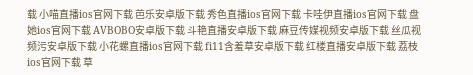载 小喵直播ios官网下载 芭乐安卓版下载 秀色直播ios官网下载 卡哇伊直播ios官网下载 盘她ios官网下载 AVBOBO安卓版下载 斗艳直播安卓版下载 麻豆传媒视频安卓版下载 丝瓜视频污安卓版下载 小花螺直播ios官网下载 fi11含羞草安卓版下载 红楼直播安卓版下载 荔枝ios官网下载 草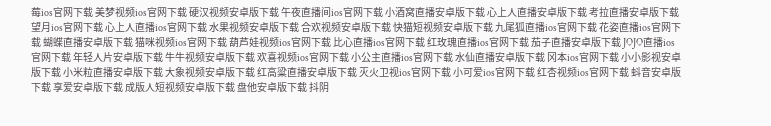莓ios官网下载 美梦视频ios官网下载 硬汉视频安卓版下载 午夜直播间ios官网下载 小酒窝直播安卓版下载 心上人直播安卓版下载 考拉直播安卓版下载 望月ios官网下载 心上人直播ios官网下载 水果视频安卓版下载 合欢视频安卓版下载 快猫短视频安卓版下载 九尾狐直播ios官网下载 花姿直播ios官网下载 蝴蝶直播安卓版下载 猫咪视频ios官网下载 葫芦娃视频ios官网下载 比心直播ios官网下载 红玫瑰直播ios官网下载 茄子直播安卓版下载 JOJO直播ios官网下载 年轻人片安卓版下载 牛牛视频安卓版下载 欢喜视频ios官网下载 小公主直播ios官网下载 水仙直播安卓版下载 冈本ios官网下载 小小影视安卓版下载 小米粒直播安卓版下载 大象视频安卓版下载 红高粱直播安卓版下载 灭火卫视ios官网下载 小可爱ios官网下载 红杏视频ios官网下载 蚪音安卓版下载 享爱安卓版下载 成版人短视频安卓版下载 盘他安卓版下载 抖阴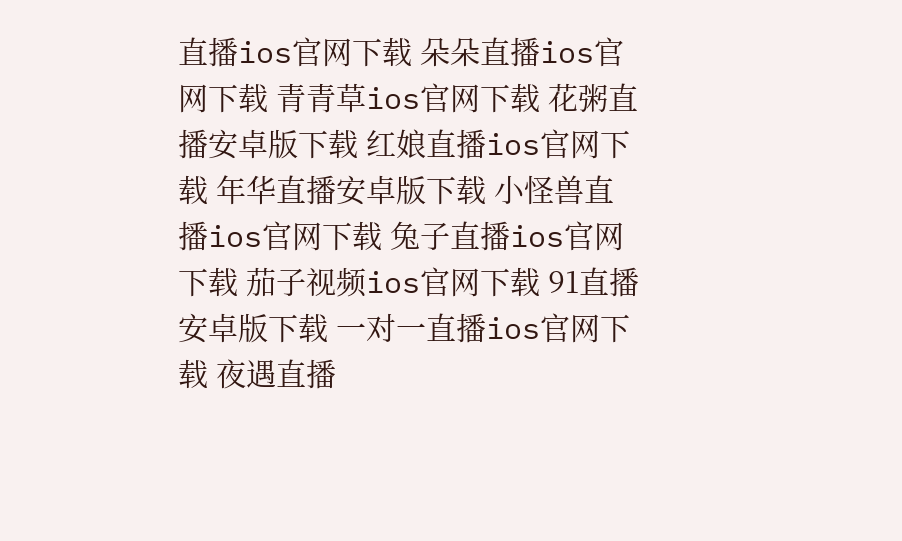直播ios官网下载 朵朵直播ios官网下载 青青草ios官网下载 花粥直播安卓版下载 红娘直播ios官网下载 年华直播安卓版下载 小怪兽直播ios官网下载 兔子直播ios官网下载 茄子视频ios官网下载 91直播安卓版下载 一对一直播ios官网下载 夜遇直播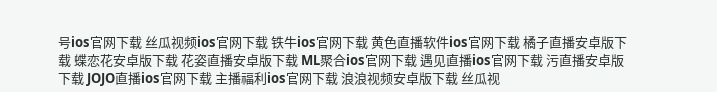号ios官网下载 丝瓜视频ios官网下载 铁牛ios官网下载 黄色直播软件ios官网下载 橘子直播安卓版下载 蝶恋花安卓版下载 花姿直播安卓版下载 ML聚合ios官网下载 遇见直播ios官网下载 污直播安卓版下载 JOJO直播ios官网下载 主播福利ios官网下载 浪浪视频安卓版下载 丝瓜视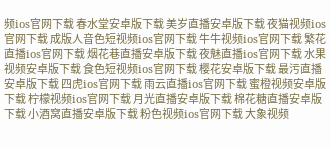频ios官网下载 春水堂安卓版下载 美岁直播安卓版下载 夜猫视频ios官网下载 成版人音色短视频ios官网下载 牛牛视频ios官网下载 繁花直播ios官网下载 烟花巷直播安卓版下载 夜魅直播ios官网下载 水果视频安卓版下载 食色短视频ios官网下载 樱花安卓版下载 最污直播安卓版下载 四虎ios官网下载 雨云直播ios官网下载 蜜橙视频安卓版下载 柠檬视频ios官网下载 月光直播安卓版下载 棉花糖直播安卓版下载 小酒窝直播安卓版下载 粉色视频ios官网下载 大象视频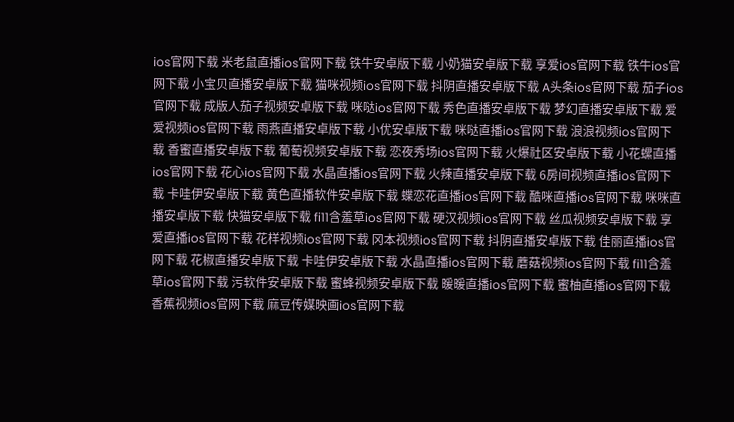ios官网下载 米老鼠直播ios官网下载 铁牛安卓版下载 小奶猫安卓版下载 享爱ios官网下载 铁牛ios官网下载 小宝贝直播安卓版下载 猫咪视频ios官网下载 抖阴直播安卓版下载 A头条ios官网下载 茄子ios官网下载 成版人茄子视频安卓版下载 咪哒ios官网下载 秀色直播安卓版下载 梦幻直播安卓版下载 爱爱视频ios官网下载 雨燕直播安卓版下载 小优安卓版下载 咪哒直播ios官网下载 浪浪视频ios官网下载 香蜜直播安卓版下载 葡萄视频安卓版下载 恋夜秀场ios官网下载 火爆社区安卓版下载 小花螺直播ios官网下载 花心ios官网下载 水晶直播ios官网下载 火辣直播安卓版下载 6房间视频直播ios官网下载 卡哇伊安卓版下载 黄色直播软件安卓版下载 蝶恋花直播ios官网下载 酷咪直播ios官网下载 咪咪直播安卓版下载 快猫安卓版下载 fi11含羞草ios官网下载 硬汉视频ios官网下载 丝瓜视频安卓版下载 享爱直播ios官网下载 花样视频ios官网下载 冈本视频ios官网下载 抖阴直播安卓版下载 佳丽直播ios官网下载 花椒直播安卓版下载 卡哇伊安卓版下载 水晶直播ios官网下载 蘑菇视频ios官网下载 fi11含羞草ios官网下载 污软件安卓版下载 蜜蜂视频安卓版下载 暖暖直播ios官网下载 蜜柚直播ios官网下载 香蕉视频ios官网下载 麻豆传媒映画ios官网下载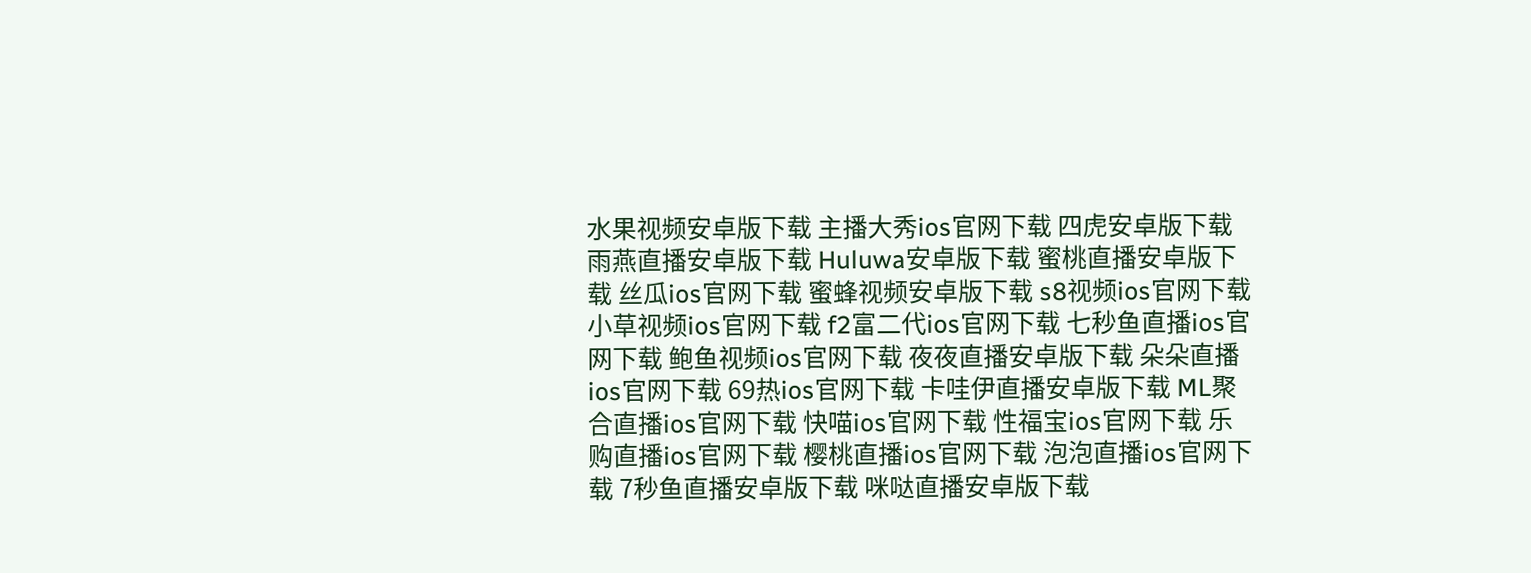水果视频安卓版下载 主播大秀ios官网下载 四虎安卓版下载 雨燕直播安卓版下载 Huluwa安卓版下载 蜜桃直播安卓版下载 丝瓜ios官网下载 蜜蜂视频安卓版下载 s8视频ios官网下载 小草视频ios官网下载 f2富二代ios官网下载 七秒鱼直播ios官网下载 鲍鱼视频ios官网下载 夜夜直播安卓版下载 朵朵直播ios官网下载 69热ios官网下载 卡哇伊直播安卓版下载 ML聚合直播ios官网下载 快喵ios官网下载 性福宝ios官网下载 乐购直播ios官网下载 樱桃直播ios官网下载 泡泡直播ios官网下载 7秒鱼直播安卓版下载 咪哒直播安卓版下载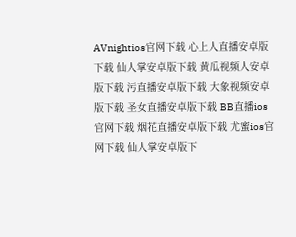AVnightios官网下载 心上人直播安卓版下载 仙人掌安卓版下载 黄瓜视频人安卓版下载 污直播安卓版下载 大象视频安卓版下载 圣女直播安卓版下载 BB直播ios官网下载 烟花直播安卓版下载 尤蜜ios官网下载 仙人掌安卓版下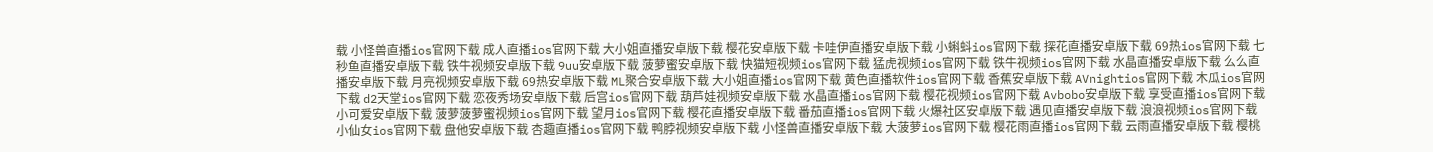载 小怪兽直播ios官网下载 成人直播ios官网下载 大小姐直播安卓版下载 樱花安卓版下载 卡哇伊直播安卓版下载 小蝌蚪ios官网下载 探花直播安卓版下载 69热ios官网下载 七秒鱼直播安卓版下载 铁牛视频安卓版下载 9uu安卓版下载 菠萝蜜安卓版下载 快猫短视频ios官网下载 猛虎视频ios官网下载 铁牛视频ios官网下载 水晶直播安卓版下载 么么直播安卓版下载 月亮视频安卓版下载 69热安卓版下载 ML聚合安卓版下载 大小姐直播ios官网下载 黄色直播软件ios官网下载 香蕉安卓版下载 AVnightios官网下载 木瓜ios官网下载 d2天堂ios官网下载 恋夜秀场安卓版下载 后宫ios官网下载 葫芦娃视频安卓版下载 水晶直播ios官网下载 樱花视频ios官网下载 Avbobo安卓版下载 享受直播ios官网下载 小可爱安卓版下载 菠萝菠萝蜜视频ios官网下载 望月ios官网下载 樱花直播安卓版下载 番茄直播ios官网下载 火爆社区安卓版下载 遇见直播安卓版下载 浪浪视频ios官网下载 小仙女ios官网下载 盘他安卓版下载 杏趣直播ios官网下载 鸭脖视频安卓版下载 小怪兽直播安卓版下载 大菠萝ios官网下载 樱花雨直播ios官网下载 云雨直播安卓版下载 樱桃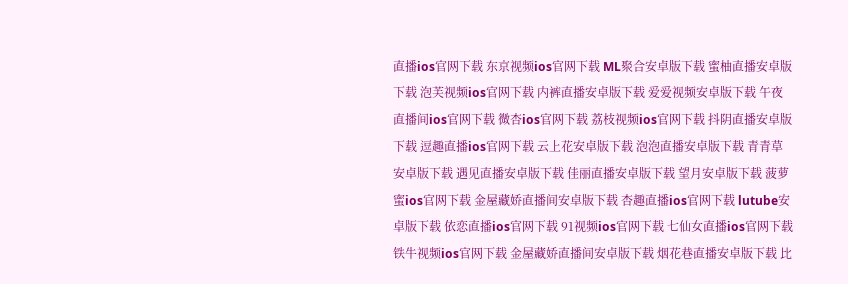直播ios官网下载 东京视频ios官网下载 ML聚合安卓版下载 蜜柚直播安卓版下载 泡芙视频ios官网下载 内裤直播安卓版下载 爱爱视频安卓版下载 午夜直播间ios官网下载 微杏ios官网下载 荔枝视频ios官网下载 抖阴直播安卓版下载 逗趣直播ios官网下载 云上花安卓版下载 泡泡直播安卓版下载 青青草安卓版下载 遇见直播安卓版下载 佳丽直播安卓版下载 望月安卓版下载 菠萝蜜ios官网下载 金屋藏娇直播间安卓版下载 杏趣直播ios官网下载 lutube安卓版下载 依恋直播ios官网下载 91视频ios官网下载 七仙女直播ios官网下载 铁牛视频ios官网下载 金屋藏娇直播间安卓版下载 烟花巷直播安卓版下载 比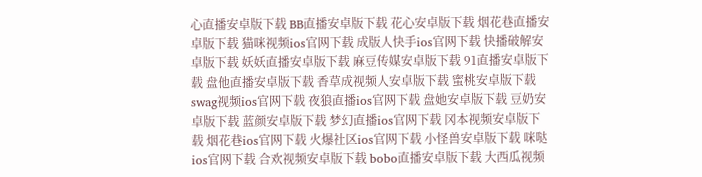心直播安卓版下载 BB直播安卓版下载 花心安卓版下载 烟花巷直播安卓版下载 猫咪视频ios官网下载 成版人快手ios官网下载 快播破解安卓版下载 妖妖直播安卓版下载 麻豆传媒安卓版下载 91直播安卓版下载 盘他直播安卓版下载 香草成视频人安卓版下载 蜜桃安卓版下载 swag视频ios官网下载 夜狼直播ios官网下载 盘她安卓版下载 豆奶安卓版下载 蓝颜安卓版下载 梦幻直播ios官网下载 冈本视频安卓版下载 烟花巷ios官网下载 火爆社区ios官网下载 小怪兽安卓版下载 咪哒ios官网下载 合欢视频安卓版下载 bobo直播安卓版下载 大西瓜视频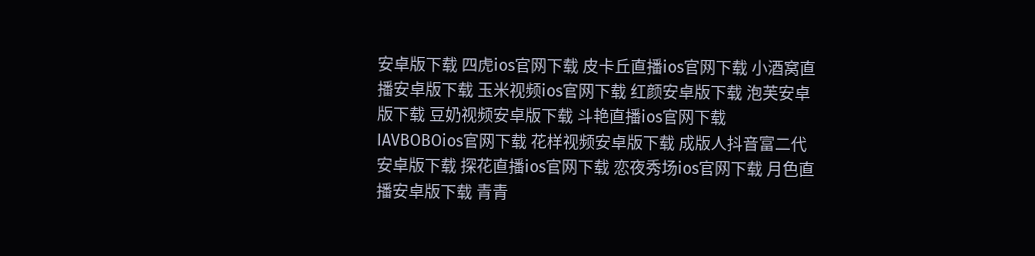安卓版下载 四虎ios官网下载 皮卡丘直播ios官网下载 小酒窝直播安卓版下载 玉米视频ios官网下载 红颜安卓版下载 泡芙安卓版下载 豆奶视频安卓版下载 斗艳直播ios官网下载 IAVBOBOios官网下载 花样视频安卓版下载 成版人抖音富二代安卓版下载 探花直播ios官网下载 恋夜秀场ios官网下载 月色直播安卓版下载 青青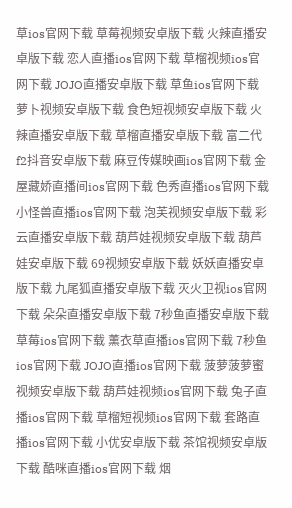草ios官网下载 草莓视频安卓版下载 火辣直播安卓版下载 恋人直播ios官网下载 草榴视频ios官网下载 JOJO直播安卓版下载 草鱼ios官网下载 萝卜视频安卓版下载 食色短视频安卓版下载 火辣直播安卓版下载 草榴直播安卓版下载 富二代f2抖音安卓版下载 麻豆传媒映画ios官网下载 金屋藏娇直播间ios官网下载 色秀直播ios官网下载 小怪兽直播ios官网下载 泡芙视频安卓版下载 彩云直播安卓版下载 葫芦娃视频安卓版下载 葫芦娃安卓版下载 69视频安卓版下载 妖妖直播安卓版下载 九尾狐直播安卓版下载 灭火卫视ios官网下载 朵朵直播安卓版下载 7秒鱼直播安卓版下载 草莓ios官网下载 薰衣草直播ios官网下载 7秒鱼ios官网下载 JOJO直播ios官网下载 菠萝菠萝蜜视频安卓版下载 葫芦娃视频ios官网下载 兔子直播ios官网下载 草榴短视频ios官网下载 套路直播ios官网下载 小优安卓版下载 茶馆视频安卓版下载 酷咪直播ios官网下载 烟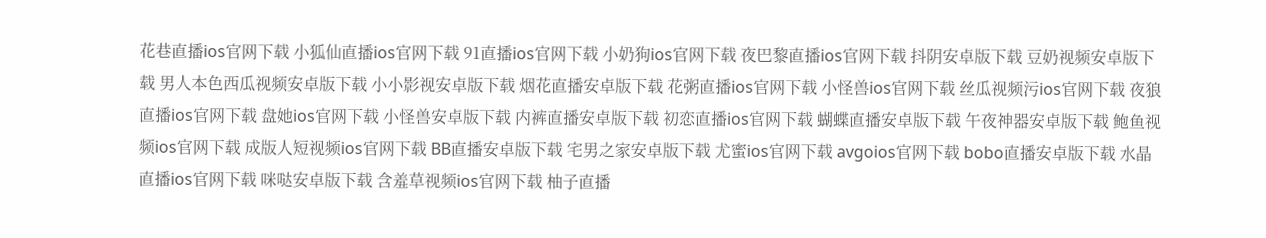花巷直播ios官网下载 小狐仙直播ios官网下载 91直播ios官网下载 小奶狗ios官网下载 夜巴黎直播ios官网下载 抖阴安卓版下载 豆奶视频安卓版下载 男人本色西瓜视频安卓版下载 小小影视安卓版下载 烟花直播安卓版下载 花粥直播ios官网下载 小怪兽ios官网下载 丝瓜视频污ios官网下载 夜狼直播ios官网下载 盘她ios官网下载 小怪兽安卓版下载 内裤直播安卓版下载 初恋直播ios官网下载 蝴蝶直播安卓版下载 午夜神器安卓版下载 鲍鱼视频ios官网下载 成版人短视频ios官网下载 BB直播安卓版下载 宅男之家安卓版下载 尤蜜ios官网下载 avgoios官网下载 bobo直播安卓版下载 水晶直播ios官网下载 咪哒安卓版下载 含羞草视频ios官网下载 柚子直播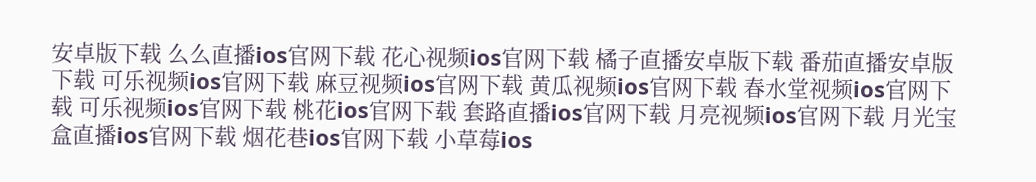安卓版下载 么么直播ios官网下载 花心视频ios官网下载 橘子直播安卓版下载 番茄直播安卓版下载 可乐视频ios官网下载 麻豆视频ios官网下载 黄瓜视频ios官网下载 春水堂视频ios官网下载 可乐视频ios官网下载 桃花ios官网下载 套路直播ios官网下载 月亮视频ios官网下载 月光宝盒直播ios官网下载 烟花巷ios官网下载 小草莓ios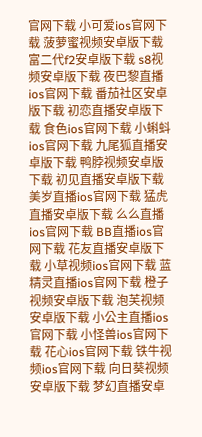官网下载 小可爱ios官网下载 菠萝蜜视频安卓版下载 富二代f2安卓版下载 s8视频安卓版下载 夜巴黎直播ios官网下载 番茄社区安卓版下载 初恋直播安卓版下载 食色ios官网下载 小蝌蚪ios官网下载 九尾狐直播安卓版下载 鸭脖视频安卓版下载 初见直播安卓版下载 美岁直播ios官网下载 猛虎直播安卓版下载 么么直播ios官网下载 BB直播ios官网下载 花友直播安卓版下载 小草视频ios官网下载 蓝精灵直播ios官网下载 橙子视频安卓版下载 泡芙视频安卓版下载 小公主直播ios官网下载 小怪兽ios官网下载 花心ios官网下载 铁牛视频ios官网下载 向日葵视频安卓版下载 梦幻直播安卓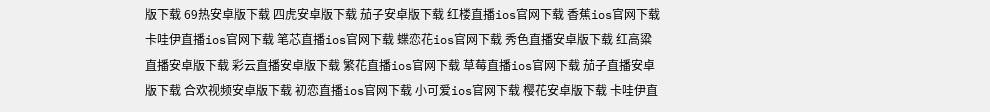版下载 69热安卓版下载 四虎安卓版下载 茄子安卓版下载 红楼直播ios官网下载 香蕉ios官网下载 卡哇伊直播ios官网下载 笔芯直播ios官网下载 蝶恋花ios官网下载 秀色直播安卓版下载 红高粱直播安卓版下载 彩云直播安卓版下载 繁花直播ios官网下载 草莓直播ios官网下载 茄子直播安卓版下载 合欢视频安卓版下载 初恋直播ios官网下载 小可爱ios官网下载 樱花安卓版下载 卡哇伊直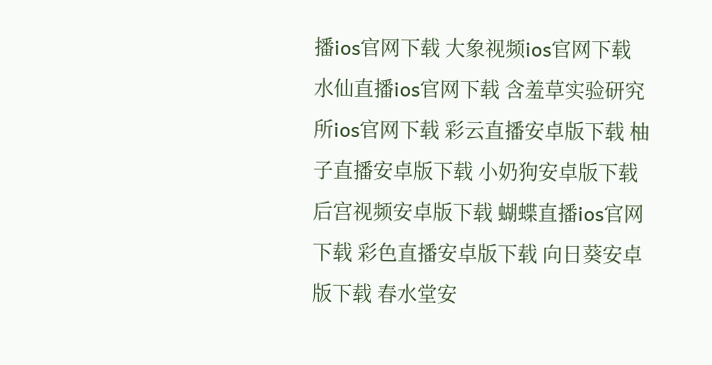播ios官网下载 大象视频ios官网下载 水仙直播ios官网下载 含羞草实验研究所ios官网下载 彩云直播安卓版下载 柚子直播安卓版下载 小奶狗安卓版下载 后宫视频安卓版下载 蝴蝶直播ios官网下载 彩色直播安卓版下载 向日葵安卓版下载 春水堂安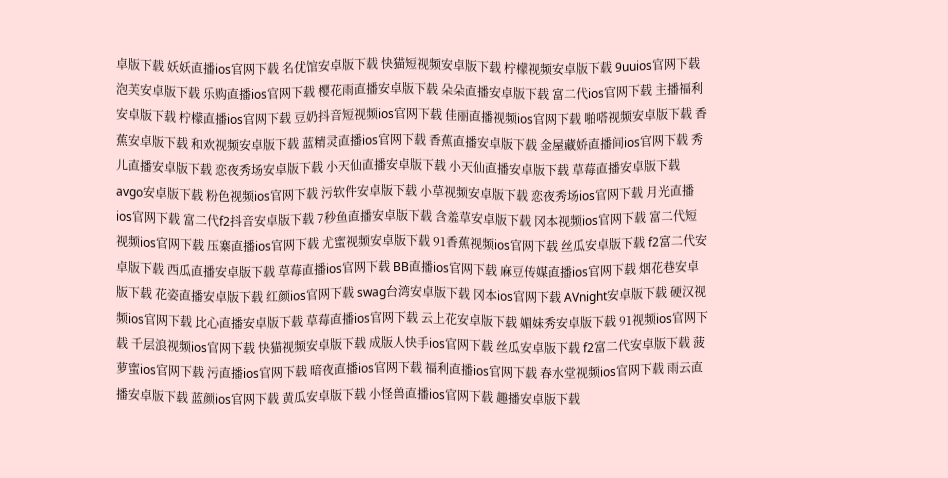卓版下载 妖妖直播ios官网下载 名优馆安卓版下载 快猫短视频安卓版下载 柠檬视频安卓版下载 9uuios官网下载 泡芙安卓版下载 乐购直播ios官网下载 樱花雨直播安卓版下载 朵朵直播安卓版下载 富二代ios官网下载 主播福利安卓版下载 柠檬直播ios官网下载 豆奶抖音短视频ios官网下载 佳丽直播视频ios官网下载 啪嗒视频安卓版下载 香蕉安卓版下载 和欢视频安卓版下载 蓝精灵直播ios官网下载 香蕉直播安卓版下载 金屋藏娇直播间ios官网下载 秀儿直播安卓版下载 恋夜秀场安卓版下载 小天仙直播安卓版下载 小天仙直播安卓版下载 草莓直播安卓版下载 avgo安卓版下载 粉色视频ios官网下载 污软件安卓版下载 小草视频安卓版下载 恋夜秀场ios官网下载 月光直播ios官网下载 富二代f2抖音安卓版下载 7秒鱼直播安卓版下载 含羞草安卓版下载 冈本视频ios官网下载 富二代短视频ios官网下载 压寨直播ios官网下载 尤蜜视频安卓版下载 91香蕉视频ios官网下载 丝瓜安卓版下载 f2富二代安卓版下载 西瓜直播安卓版下载 草莓直播ios官网下载 BB直播ios官网下载 麻豆传媒直播ios官网下载 烟花巷安卓版下载 花姿直播安卓版下载 红颜ios官网下载 swag台湾安卓版下载 冈本ios官网下载 AVnight安卓版下载 硬汉视频ios官网下载 比心直播安卓版下载 草莓直播ios官网下载 云上花安卓版下载 媚妹秀安卓版下载 91视频ios官网下载 千层浪视频ios官网下载 快猫视频安卓版下载 成版人快手ios官网下载 丝瓜安卓版下载 f2富二代安卓版下载 菠萝蜜ios官网下载 污直播ios官网下载 暗夜直播ios官网下载 福利直播ios官网下载 春水堂视频ios官网下载 雨云直播安卓版下载 蓝颜ios官网下载 黄瓜安卓版下载 小怪兽直播ios官网下载 趣播安卓版下载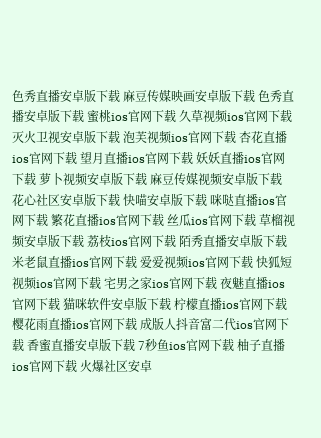色秀直播安卓版下载 麻豆传媒映画安卓版下载 色秀直播安卓版下载 蜜桃ios官网下载 久草视频ios官网下载 灭火卫视安卓版下载 泡芙视频ios官网下载 杏花直播ios官网下载 望月直播ios官网下载 妖妖直播ios官网下载 萝卜视频安卓版下载 麻豆传媒视频安卓版下载 花心社区安卓版下载 快喵安卓版下载 咪哒直播ios官网下载 繁花直播ios官网下载 丝瓜ios官网下载 草榴视频安卓版下载 荔枝ios官网下载 陌秀直播安卓版下载 米老鼠直播ios官网下载 爱爱视频ios官网下载 快狐短视频ios官网下载 宅男之家ios官网下载 夜魅直播ios官网下载 猫咪软件安卓版下载 柠檬直播ios官网下载 樱花雨直播ios官网下载 成版人抖音富二代ios官网下载 香蜜直播安卓版下载 7秒鱼ios官网下载 柚子直播ios官网下载 火爆社区安卓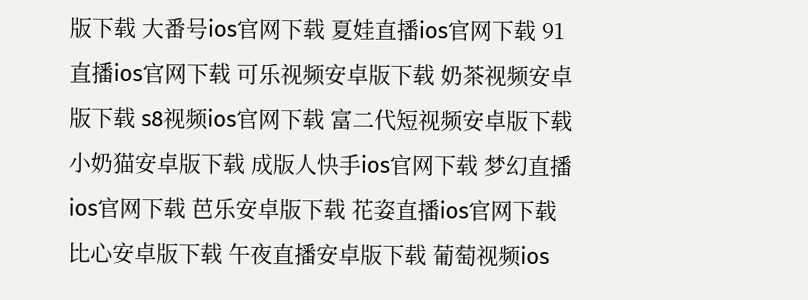版下载 大番号ios官网下载 夏娃直播ios官网下载 91直播ios官网下载 可乐视频安卓版下载 奶茶视频安卓版下载 s8视频ios官网下载 富二代短视频安卓版下载 小奶猫安卓版下载 成版人快手ios官网下载 梦幻直播ios官网下载 芭乐安卓版下载 花姿直播ios官网下载 比心安卓版下载 午夜直播安卓版下载 葡萄视频ios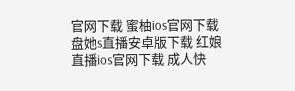官网下载 蜜柚ios官网下载 盘她s直播安卓版下载 红娘直播ios官网下载 成人快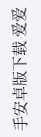手安卓版下载 爱爱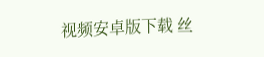视频安卓版下载 丝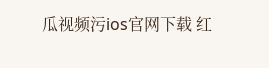瓜视频污ios官网下载 红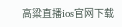高粱直播ios官网下载